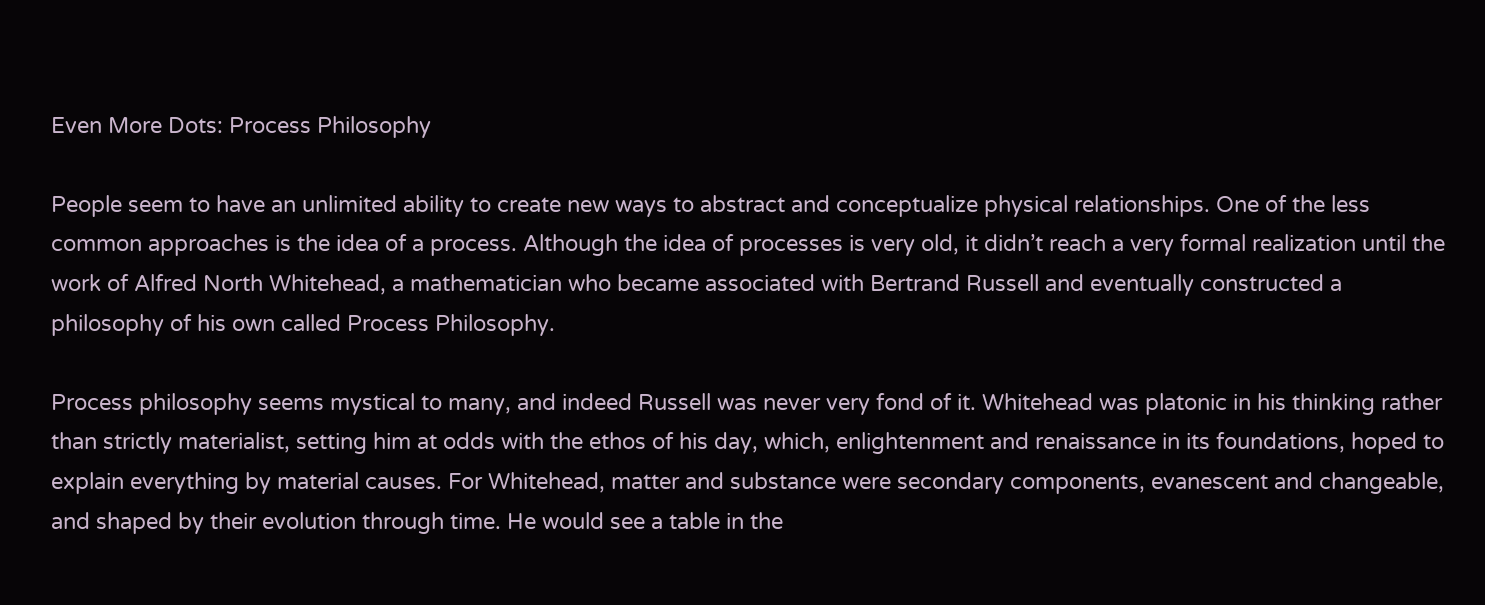Even More Dots: Process Philosophy

People seem to have an unlimited ability to create new ways to abstract and conceptualize physical relationships. One of the less common approaches is the idea of a process. Although the idea of processes is very old, it didn’t reach a very formal realization until the work of Alfred North Whitehead, a mathematician who became associated with Bertrand Russell and eventually constructed a philosophy of his own called Process Philosophy.

Process philosophy seems mystical to many, and indeed Russell was never very fond of it. Whitehead was platonic in his thinking rather than strictly materialist, setting him at odds with the ethos of his day, which, enlightenment and renaissance in its foundations, hoped to explain everything by material causes. For Whitehead, matter and substance were secondary components, evanescent and changeable, and shaped by their evolution through time. He would see a table in the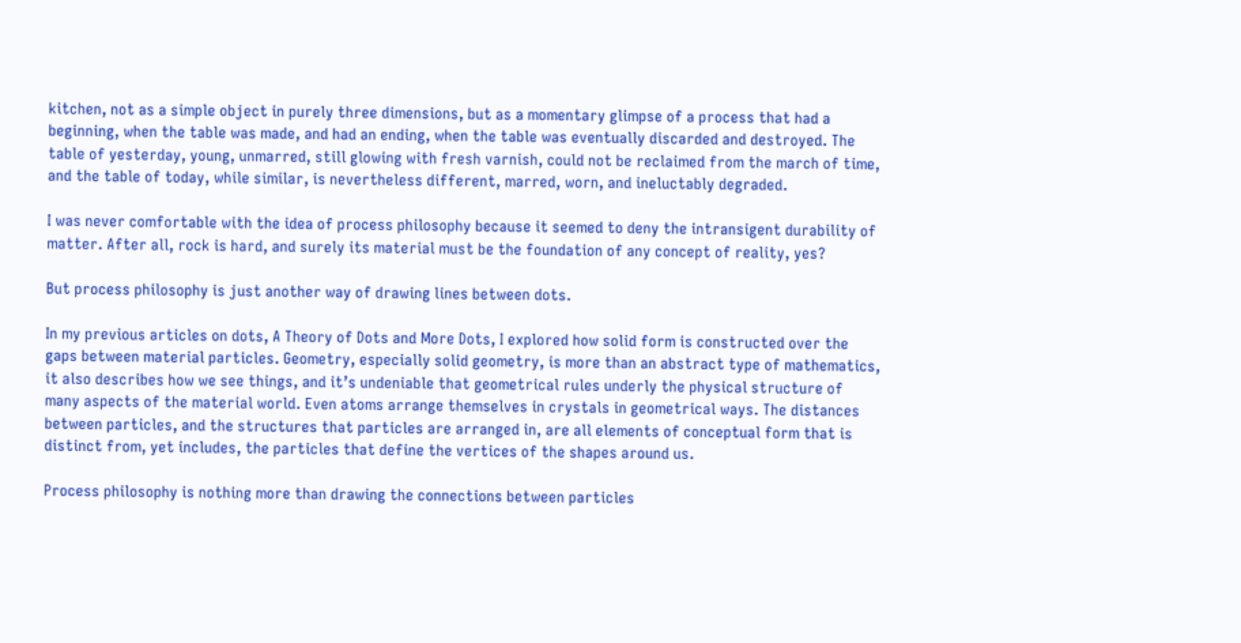kitchen, not as a simple object in purely three dimensions, but as a momentary glimpse of a process that had a beginning, when the table was made, and had an ending, when the table was eventually discarded and destroyed. The table of yesterday, young, unmarred, still glowing with fresh varnish, could not be reclaimed from the march of time, and the table of today, while similar, is nevertheless different, marred, worn, and ineluctably degraded.

I was never comfortable with the idea of process philosophy because it seemed to deny the intransigent durability of matter. After all, rock is hard, and surely its material must be the foundation of any concept of reality, yes?

But process philosophy is just another way of drawing lines between dots.

In my previous articles on dots, A Theory of Dots and More Dots, I explored how solid form is constructed over the gaps between material particles. Geometry, especially solid geometry, is more than an abstract type of mathematics, it also describes how we see things, and it’s undeniable that geometrical rules underly the physical structure of many aspects of the material world. Even atoms arrange themselves in crystals in geometrical ways. The distances between particles, and the structures that particles are arranged in, are all elements of conceptual form that is distinct from, yet includes, the particles that define the vertices of the shapes around us.

Process philosophy is nothing more than drawing the connections between particles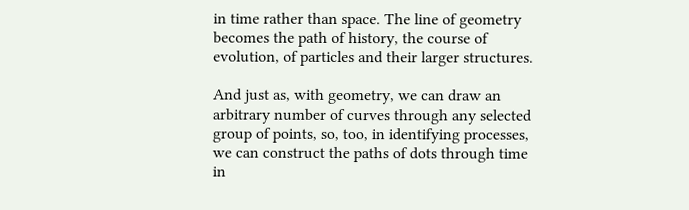in time rather than space. The line of geometry becomes the path of history, the course of evolution, of particles and their larger structures.

And just as, with geometry, we can draw an arbitrary number of curves through any selected group of points, so, too, in identifying processes, we can construct the paths of dots through time in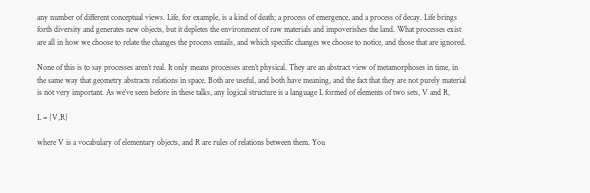any number of different conceptual views. Life, for example, is a kind of death; a process of emergence, and a process of decay. Life brings forth diversity and generates new objects, but it depletes the environment of raw materials and impoverishes the land. What processes exist are all in how we choose to relate the changes the process entails, and which specific changes we choose to notice, and those that are ignored.

None of this is to say processes aren’t real. It only means processes aren’t physical. They are an abstract view of metamorphoses in time, in the same way that geometry abstracts relations in space. Both are useful, and both have meaning, and the fact that they are not purely material is not very important. As we’ve seen before in these talks, any logical structure is a language L formed of elements of two sets, V and R,

L = {V,R}

where V is a vocabulary of elementary objects, and R are rules of relations between them. You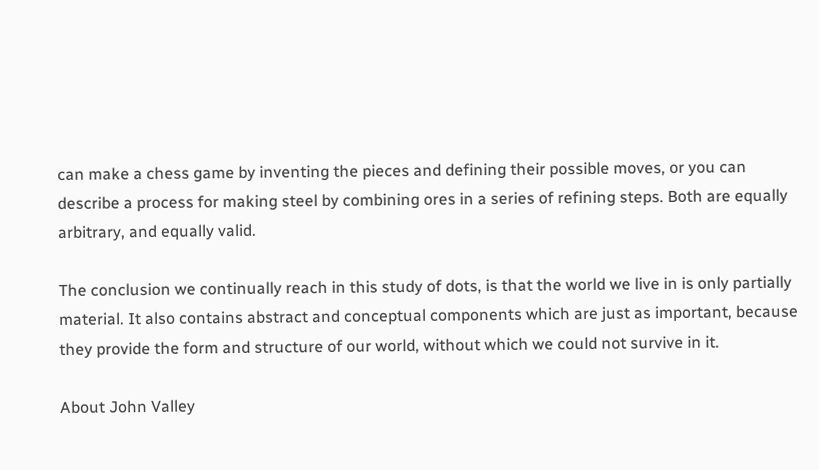can make a chess game by inventing the pieces and defining their possible moves, or you can describe a process for making steel by combining ores in a series of refining steps. Both are equally arbitrary, and equally valid.

The conclusion we continually reach in this study of dots, is that the world we live in is only partially material. It also contains abstract and conceptual components which are just as important, because they provide the form and structure of our world, without which we could not survive in it.

About John Valley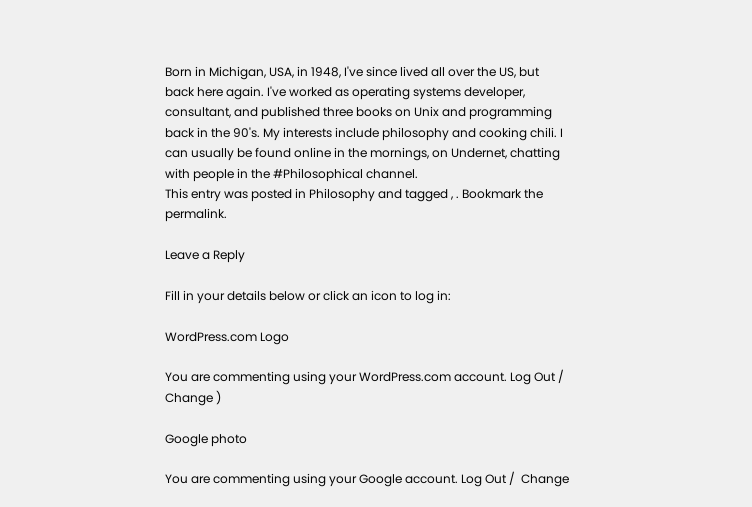Born in Michigan, USA, in 1948, I've since lived all over the US, but back here again. I've worked as operating systems developer, consultant, and published three books on Unix and programming back in the 90's. My interests include philosophy and cooking chili. I can usually be found online in the mornings, on Undernet, chatting with people in the #Philosophical channel.
This entry was posted in Philosophy and tagged , . Bookmark the permalink.

Leave a Reply

Fill in your details below or click an icon to log in:

WordPress.com Logo

You are commenting using your WordPress.com account. Log Out /  Change )

Google photo

You are commenting using your Google account. Log Out /  Change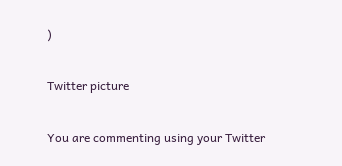)

Twitter picture

You are commenting using your Twitter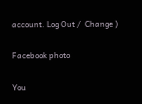account. Log Out /  Change )

Facebook photo

You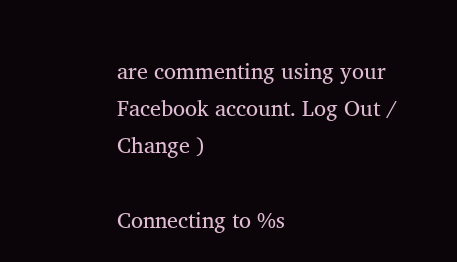are commenting using your Facebook account. Log Out /  Change )

Connecting to %s